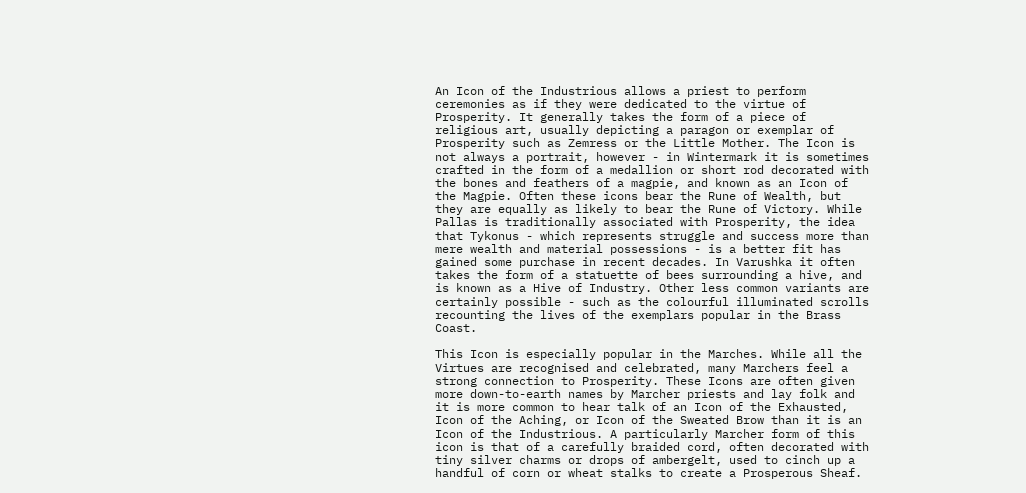An Icon of the Industrious allows a priest to perform ceremonies as if they were dedicated to the virtue of Prosperity. It generally takes the form of a piece of religious art, usually depicting a paragon or exemplar of Prosperity such as Zemress or the Little Mother. The Icon is not always a portrait, however - in Wintermark it is sometimes crafted in the form of a medallion or short rod decorated with the bones and feathers of a magpie, and known as an Icon of the Magpie. Often these icons bear the Rune of Wealth, but they are equally as likely to bear the Rune of Victory. While Pallas is traditionally associated with Prosperity, the idea that Tykonus - which represents struggle and success more than mere wealth and material possessions - is a better fit has gained some purchase in recent decades. In Varushka it often takes the form of a statuette of bees surrounding a hive, and is known as a Hive of Industry. Other less common variants are certainly possible - such as the colourful illuminated scrolls recounting the lives of the exemplars popular in the Brass Coast.

This Icon is especially popular in the Marches. While all the Virtues are recognised and celebrated, many Marchers feel a strong connection to Prosperity. These Icons are often given more down-to-earth names by Marcher priests and lay folk and it is more common to hear talk of an Icon of the Exhausted, Icon of the Aching, or Icon of the Sweated Brow than it is an Icon of the Industrious. A particularly Marcher form of this icon is that of a carefully braided cord, often decorated with tiny silver charms or drops of ambergelt, used to cinch up a handful of corn or wheat stalks to create a Prosperous Sheaf.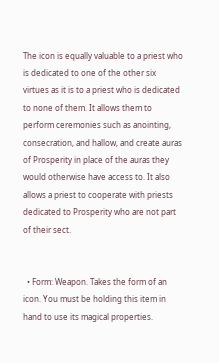The icon is equally valuable to a priest who is dedicated to one of the other six virtues as it is to a priest who is dedicated to none of them. It allows them to perform ceremonies such as anointing, consecration, and hallow, and create auras of Prosperity in place of the auras they would otherwise have access to. It also allows a priest to cooperate with priests dedicated to Prosperity who are not part of their sect.


  • Form: Weapon. Takes the form of an icon. You must be holding this item in hand to use its magical properties.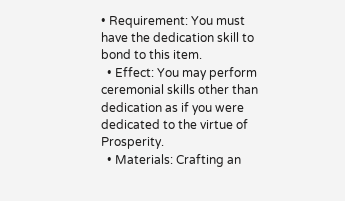• Requirement: You must have the dedication skill to bond to this item.
  • Effect: You may perform ceremonial skills other than dedication as if you were dedicated to the virtue of Prosperity.
  • Materials: Crafting an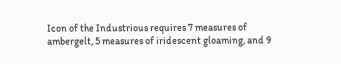Icon of the Industrious requires 7 measures of ambergelt, 5 measures of iridescent gloaming, and 9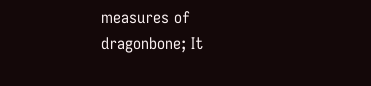measures of dragonbone; It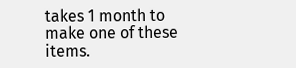takes 1 month to make one of these items.